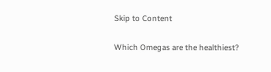Skip to Content

Which Omegas are the healthiest?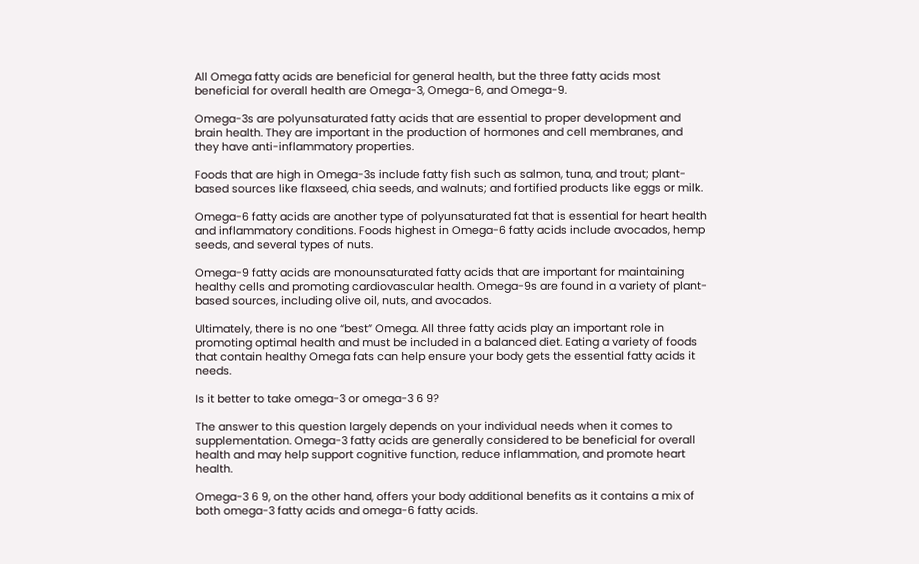All Omega fatty acids are beneficial for general health, but the three fatty acids most beneficial for overall health are Omega-3, Omega-6, and Omega-9.

Omega-3s are polyunsaturated fatty acids that are essential to proper development and brain health. They are important in the production of hormones and cell membranes, and they have anti-inflammatory properties.

Foods that are high in Omega-3s include fatty fish such as salmon, tuna, and trout; plant-based sources like flaxseed, chia seeds, and walnuts; and fortified products like eggs or milk.

Omega-6 fatty acids are another type of polyunsaturated fat that is essential for heart health and inflammatory conditions. Foods highest in Omega-6 fatty acids include avocados, hemp seeds, and several types of nuts.

Omega-9 fatty acids are monounsaturated fatty acids that are important for maintaining healthy cells and promoting cardiovascular health. Omega-9s are found in a variety of plant-based sources, including olive oil, nuts, and avocados.

Ultimately, there is no one “best” Omega. All three fatty acids play an important role in promoting optimal health and must be included in a balanced diet. Eating a variety of foods that contain healthy Omega fats can help ensure your body gets the essential fatty acids it needs.

Is it better to take omega-3 or omega-3 6 9?

The answer to this question largely depends on your individual needs when it comes to supplementation. Omega-3 fatty acids are generally considered to be beneficial for overall health and may help support cognitive function, reduce inflammation, and promote heart health.

Omega-3 6 9, on the other hand, offers your body additional benefits as it contains a mix of both omega-3 fatty acids and omega-6 fatty acids.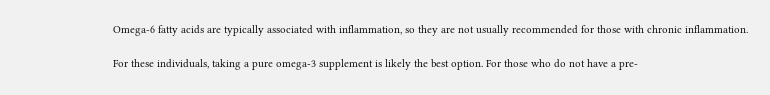Omega-6 fatty acids are typically associated with inflammation, so they are not usually recommended for those with chronic inflammation.

For these individuals, taking a pure omega-3 supplement is likely the best option. For those who do not have a pre-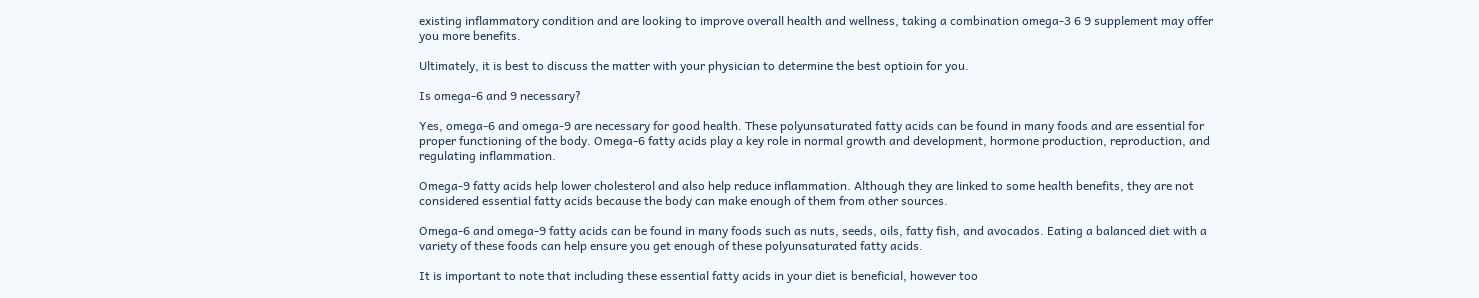existing inflammatory condition and are looking to improve overall health and wellness, taking a combination omega-3 6 9 supplement may offer you more benefits.

Ultimately, it is best to discuss the matter with your physician to determine the best optioin for you.

Is omega-6 and 9 necessary?

Yes, omega-6 and omega-9 are necessary for good health. These polyunsaturated fatty acids can be found in many foods and are essential for proper functioning of the body. Omega-6 fatty acids play a key role in normal growth and development, hormone production, reproduction, and regulating inflammation.

Omega-9 fatty acids help lower cholesterol and also help reduce inflammation. Although they are linked to some health benefits, they are not considered essential fatty acids because the body can make enough of them from other sources.

Omega-6 and omega-9 fatty acids can be found in many foods such as nuts, seeds, oils, fatty fish, and avocados. Eating a balanced diet with a variety of these foods can help ensure you get enough of these polyunsaturated fatty acids.

It is important to note that including these essential fatty acids in your diet is beneficial, however too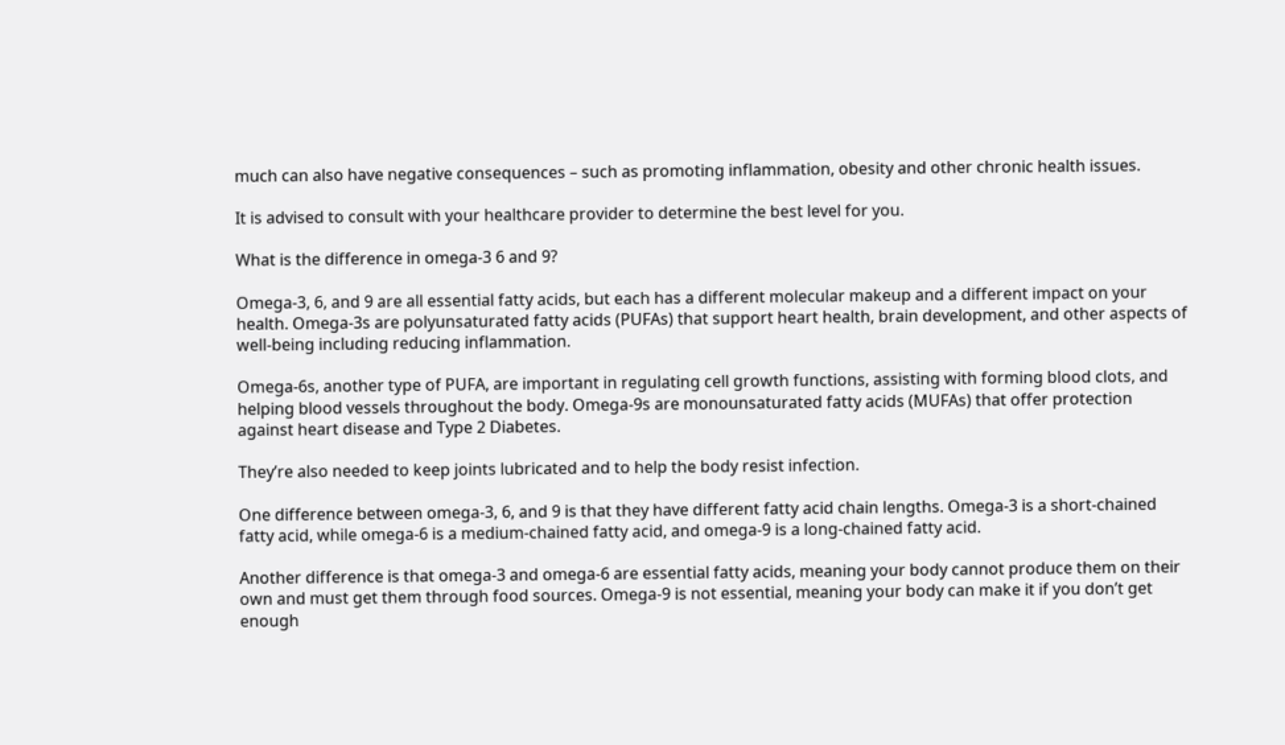much can also have negative consequences – such as promoting inflammation, obesity and other chronic health issues.

It is advised to consult with your healthcare provider to determine the best level for you.

What is the difference in omega-3 6 and 9?

Omega-3, 6, and 9 are all essential fatty acids, but each has a different molecular makeup and a different impact on your health. Omega-3s are polyunsaturated fatty acids (PUFAs) that support heart health, brain development, and other aspects of well-being including reducing inflammation.

Omega-6s, another type of PUFA, are important in regulating cell growth functions, assisting with forming blood clots, and helping blood vessels throughout the body. Omega-9s are monounsaturated fatty acids (MUFAs) that offer protection against heart disease and Type 2 Diabetes.

They’re also needed to keep joints lubricated and to help the body resist infection.

One difference between omega-3, 6, and 9 is that they have different fatty acid chain lengths. Omega-3 is a short-chained fatty acid, while omega-6 is a medium-chained fatty acid, and omega-9 is a long-chained fatty acid.

Another difference is that omega-3 and omega-6 are essential fatty acids, meaning your body cannot produce them on their own and must get them through food sources. Omega-9 is not essential, meaning your body can make it if you don’t get enough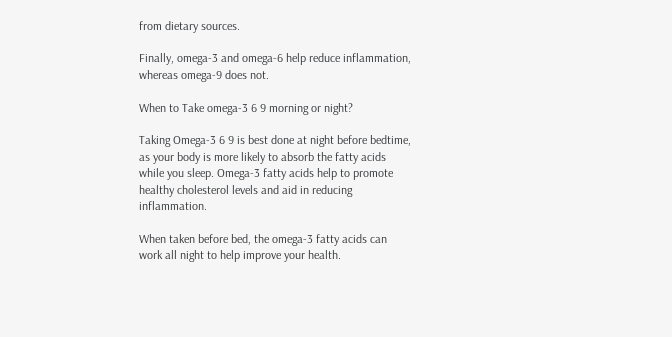from dietary sources.

Finally, omega-3 and omega-6 help reduce inflammation, whereas omega-9 does not.

When to Take omega-3 6 9 morning or night?

Taking Omega-3 6 9 is best done at night before bedtime, as your body is more likely to absorb the fatty acids while you sleep. Omega-3 fatty acids help to promote healthy cholesterol levels and aid in reducing inflammation.

When taken before bed, the omega-3 fatty acids can work all night to help improve your health.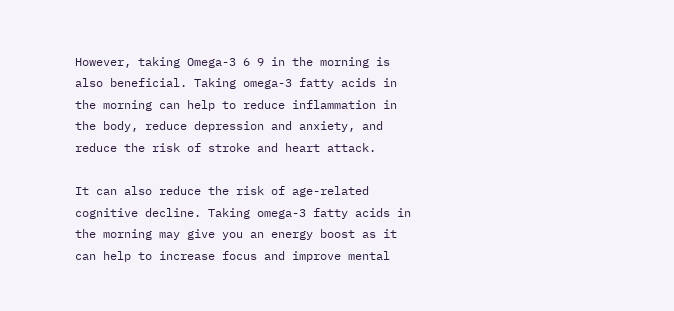However, taking Omega-3 6 9 in the morning is also beneficial. Taking omega-3 fatty acids in the morning can help to reduce inflammation in the body, reduce depression and anxiety, and reduce the risk of stroke and heart attack.

It can also reduce the risk of age-related cognitive decline. Taking omega-3 fatty acids in the morning may give you an energy boost as it can help to increase focus and improve mental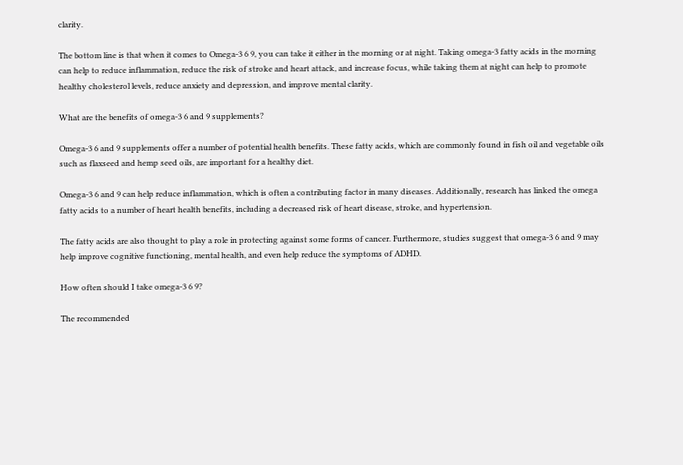clarity.

The bottom line is that when it comes to Omega-3 6 9, you can take it either in the morning or at night. Taking omega-3 fatty acids in the morning can help to reduce inflammation, reduce the risk of stroke and heart attack, and increase focus, while taking them at night can help to promote healthy cholesterol levels, reduce anxiety and depression, and improve mental clarity.

What are the benefits of omega-3 6 and 9 supplements?

Omega-3 6 and 9 supplements offer a number of potential health benefits. These fatty acids, which are commonly found in fish oil and vegetable oils such as flaxseed and hemp seed oils, are important for a healthy diet.

Omega-3 6 and 9 can help reduce inflammation, which is often a contributing factor in many diseases. Additionally, research has linked the omega fatty acids to a number of heart health benefits, including a decreased risk of heart disease, stroke, and hypertension.

The fatty acids are also thought to play a role in protecting against some forms of cancer. Furthermore, studies suggest that omega-3 6 and 9 may help improve cognitive functioning, mental health, and even help reduce the symptoms of ADHD.

How often should I take omega-3 6 9?

The recommended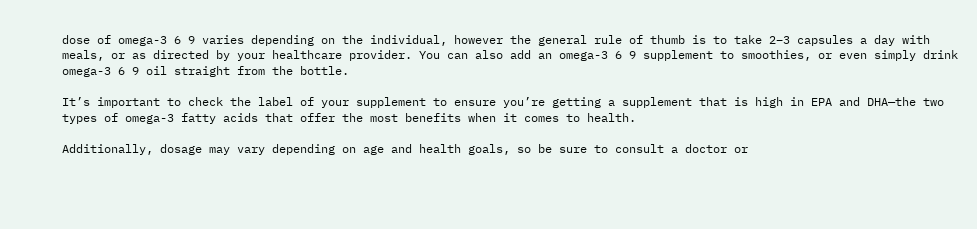dose of omega-3 6 9 varies depending on the individual, however the general rule of thumb is to take 2–3 capsules a day with meals, or as directed by your healthcare provider. You can also add an omega-3 6 9 supplement to smoothies, or even simply drink omega-3 6 9 oil straight from the bottle.

It’s important to check the label of your supplement to ensure you’re getting a supplement that is high in EPA and DHA—the two types of omega-3 fatty acids that offer the most benefits when it comes to health.

Additionally, dosage may vary depending on age and health goals, so be sure to consult a doctor or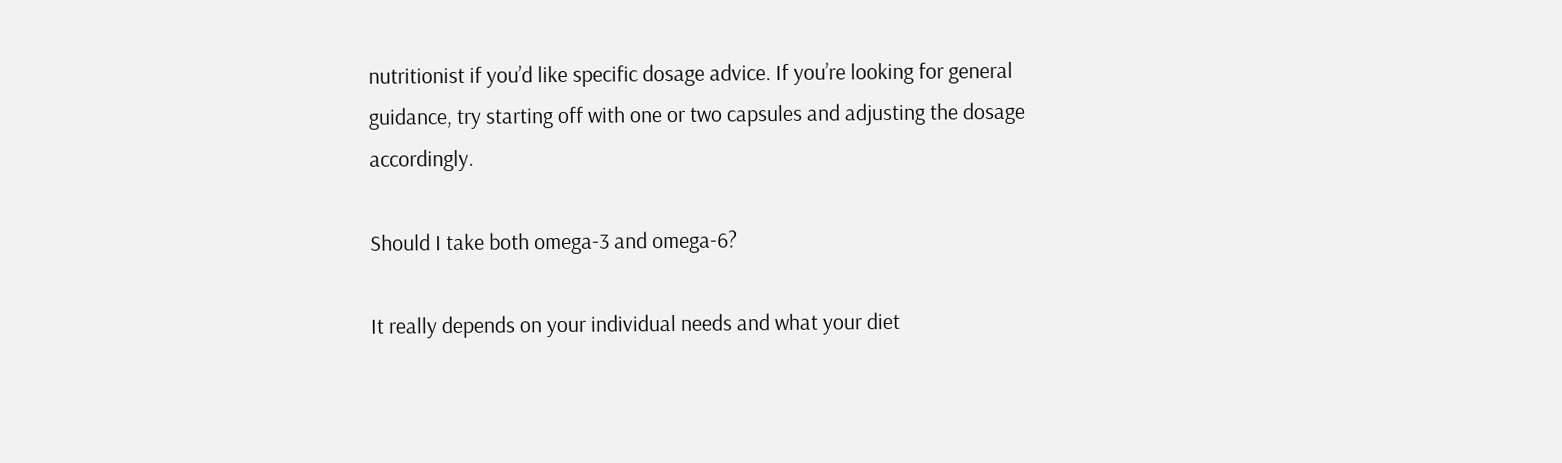nutritionist if you’d like specific dosage advice. If you’re looking for general guidance, try starting off with one or two capsules and adjusting the dosage accordingly.

Should I take both omega-3 and omega-6?

It really depends on your individual needs and what your diet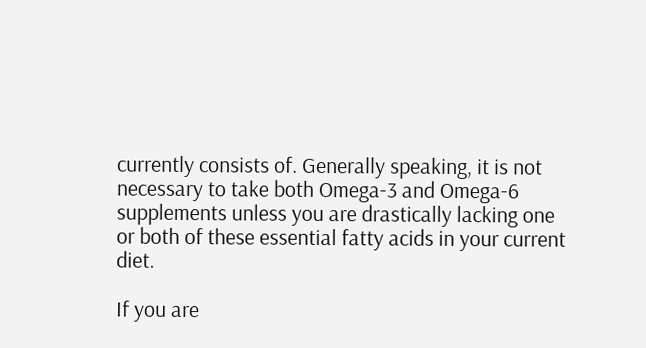currently consists of. Generally speaking, it is not necessary to take both Omega-3 and Omega-6 supplements unless you are drastically lacking one or both of these essential fatty acids in your current diet.

If you are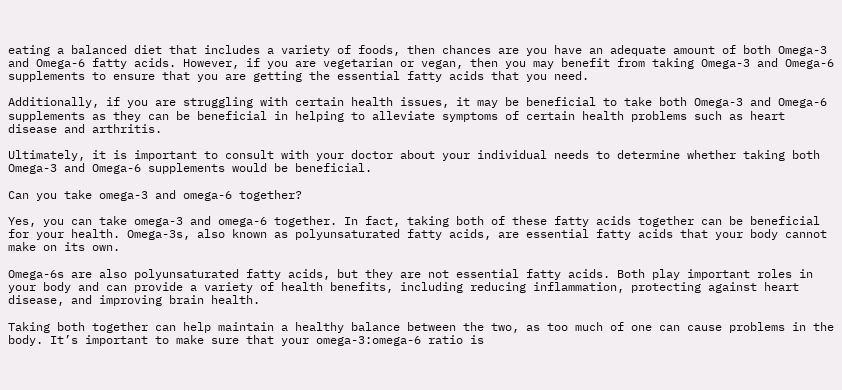eating a balanced diet that includes a variety of foods, then chances are you have an adequate amount of both Omega-3 and Omega-6 fatty acids. However, if you are vegetarian or vegan, then you may benefit from taking Omega-3 and Omega-6 supplements to ensure that you are getting the essential fatty acids that you need.

Additionally, if you are struggling with certain health issues, it may be beneficial to take both Omega-3 and Omega-6 supplements as they can be beneficial in helping to alleviate symptoms of certain health problems such as heart disease and arthritis.

Ultimately, it is important to consult with your doctor about your individual needs to determine whether taking both Omega-3 and Omega-6 supplements would be beneficial.

Can you take omega-3 and omega-6 together?

Yes, you can take omega-3 and omega-6 together. In fact, taking both of these fatty acids together can be beneficial for your health. Omega-3s, also known as polyunsaturated fatty acids, are essential fatty acids that your body cannot make on its own.

Omega-6s are also polyunsaturated fatty acids, but they are not essential fatty acids. Both play important roles in your body and can provide a variety of health benefits, including reducing inflammation, protecting against heart disease, and improving brain health.

Taking both together can help maintain a healthy balance between the two, as too much of one can cause problems in the body. It’s important to make sure that your omega-3:omega-6 ratio is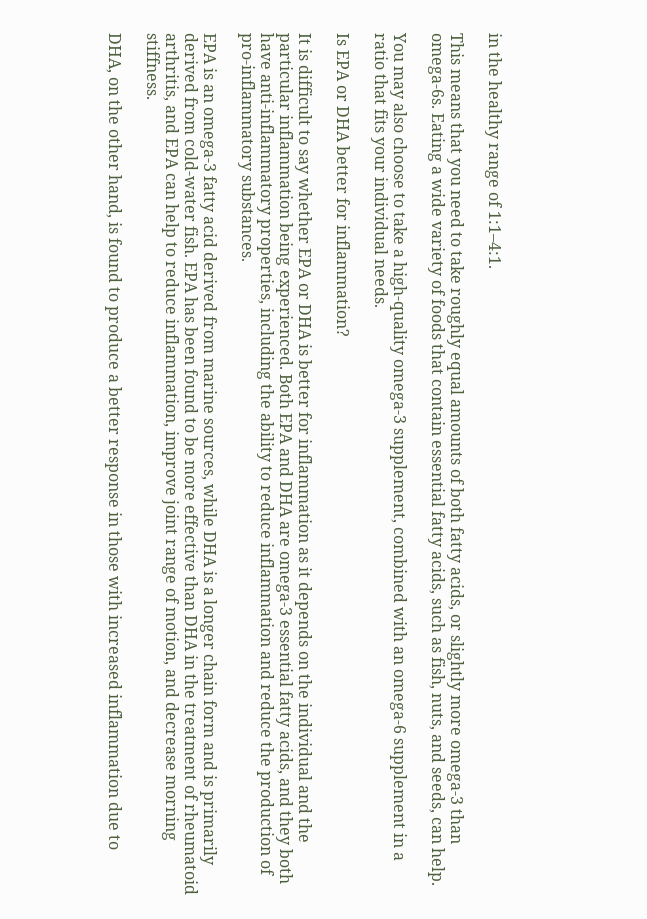in the healthy range of 1:1–4:1.

This means that you need to take roughly equal amounts of both fatty acids, or slightly more omega-3 than omega-6s. Eating a wide variety of foods that contain essential fatty acids, such as fish, nuts, and seeds, can help.

You may also choose to take a high-quality omega-3 supplement, combined with an omega-6 supplement in a ratio that fits your individual needs.

Is EPA or DHA better for inflammation?

It is difficult to say whether EPA or DHA is better for inflammation as it depends on the individual and the particular inflammation being experienced. Both EPA and DHA are omega-3 essential fatty acids, and they both have anti-inflammatory properties, including the ability to reduce inflammation and reduce the production of pro-inflammatory substances.

EPA is an omega-3 fatty acid derived from marine sources, while DHA is a longer chain form and is primarily derived from cold-water fish. EPA has been found to be more effective than DHA in the treatment of rheumatoid arthritis, and EPA can help to reduce inflammation, improve joint range of motion, and decrease morning stiffness.

DHA, on the other hand, is found to produce a better response in those with increased inflammation due to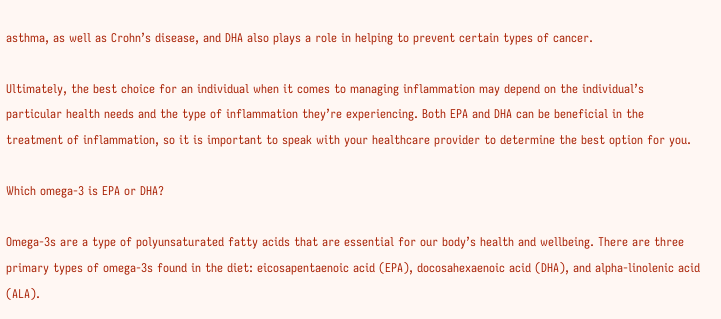asthma, as well as Crohn’s disease, and DHA also plays a role in helping to prevent certain types of cancer.

Ultimately, the best choice for an individual when it comes to managing inflammation may depend on the individual’s particular health needs and the type of inflammation they’re experiencing. Both EPA and DHA can be beneficial in the treatment of inflammation, so it is important to speak with your healthcare provider to determine the best option for you.

Which omega-3 is EPA or DHA?

Omega-3s are a type of polyunsaturated fatty acids that are essential for our body’s health and wellbeing. There are three primary types of omega-3s found in the diet: eicosapentaenoic acid (EPA), docosahexaenoic acid (DHA), and alpha-linolenic acid (ALA).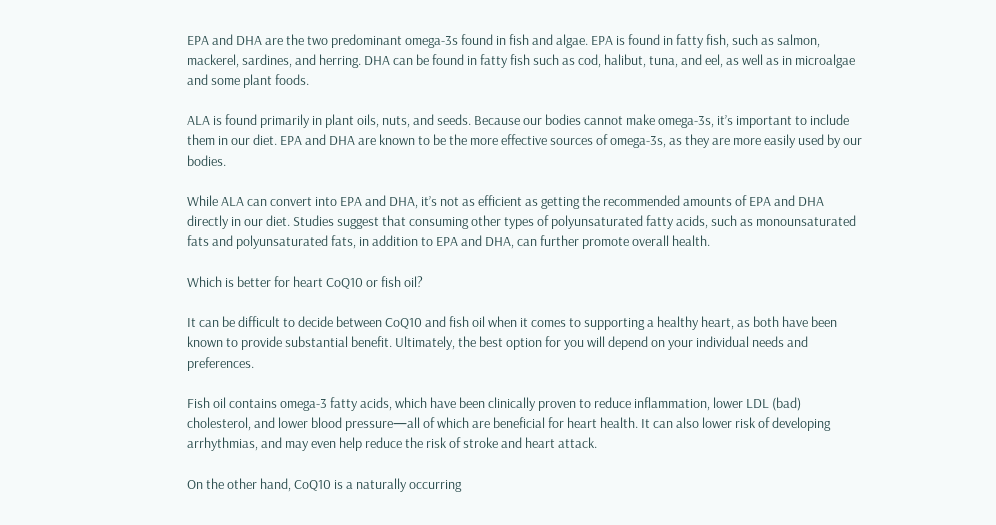EPA and DHA are the two predominant omega-3s found in fish and algae. EPA is found in fatty fish, such as salmon, mackerel, sardines, and herring. DHA can be found in fatty fish such as cod, halibut, tuna, and eel, as well as in microalgae and some plant foods.

ALA is found primarily in plant oils, nuts, and seeds. Because our bodies cannot make omega-3s, it’s important to include them in our diet. EPA and DHA are known to be the more effective sources of omega-3s, as they are more easily used by our bodies.

While ALA can convert into EPA and DHA, it’s not as efficient as getting the recommended amounts of EPA and DHA directly in our diet. Studies suggest that consuming other types of polyunsaturated fatty acids, such as monounsaturated fats and polyunsaturated fats, in addition to EPA and DHA, can further promote overall health.

Which is better for heart CoQ10 or fish oil?

It can be difficult to decide between CoQ10 and fish oil when it comes to supporting a healthy heart, as both have been known to provide substantial benefit. Ultimately, the best option for you will depend on your individual needs and preferences.

Fish oil contains omega-3 fatty acids, which have been clinically proven to reduce inflammation, lower LDL (bad) cholesterol, and lower blood pressure—all of which are beneficial for heart health. It can also lower risk of developing arrhythmias, and may even help reduce the risk of stroke and heart attack.

On the other hand, CoQ10 is a naturally occurring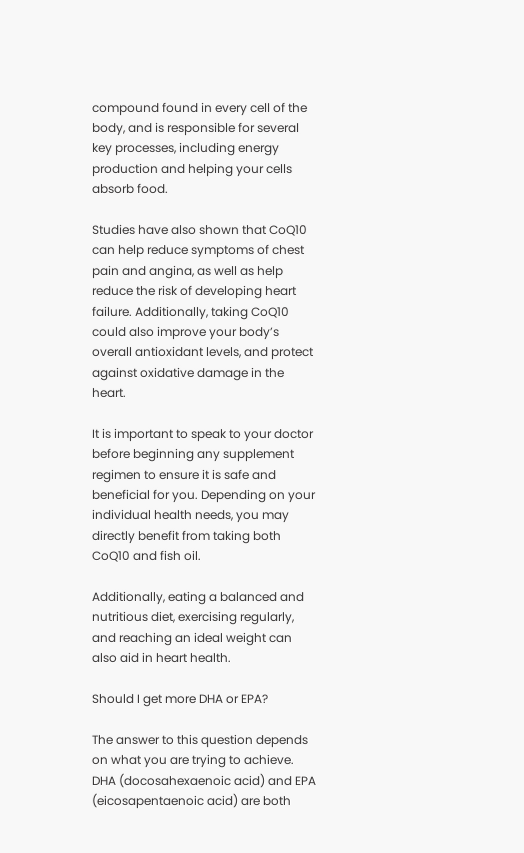compound found in every cell of the body, and is responsible for several key processes, including energy production and helping your cells absorb food.

Studies have also shown that CoQ10 can help reduce symptoms of chest pain and angina, as well as help reduce the risk of developing heart failure. Additionally, taking CoQ10 could also improve your body’s overall antioxidant levels, and protect against oxidative damage in the heart.

It is important to speak to your doctor before beginning any supplement regimen to ensure it is safe and beneficial for you. Depending on your individual health needs, you may directly benefit from taking both CoQ10 and fish oil.

Additionally, eating a balanced and nutritious diet, exercising regularly, and reaching an ideal weight can also aid in heart health.

Should I get more DHA or EPA?

The answer to this question depends on what you are trying to achieve. DHA (docosahexaenoic acid) and EPA (eicosapentaenoic acid) are both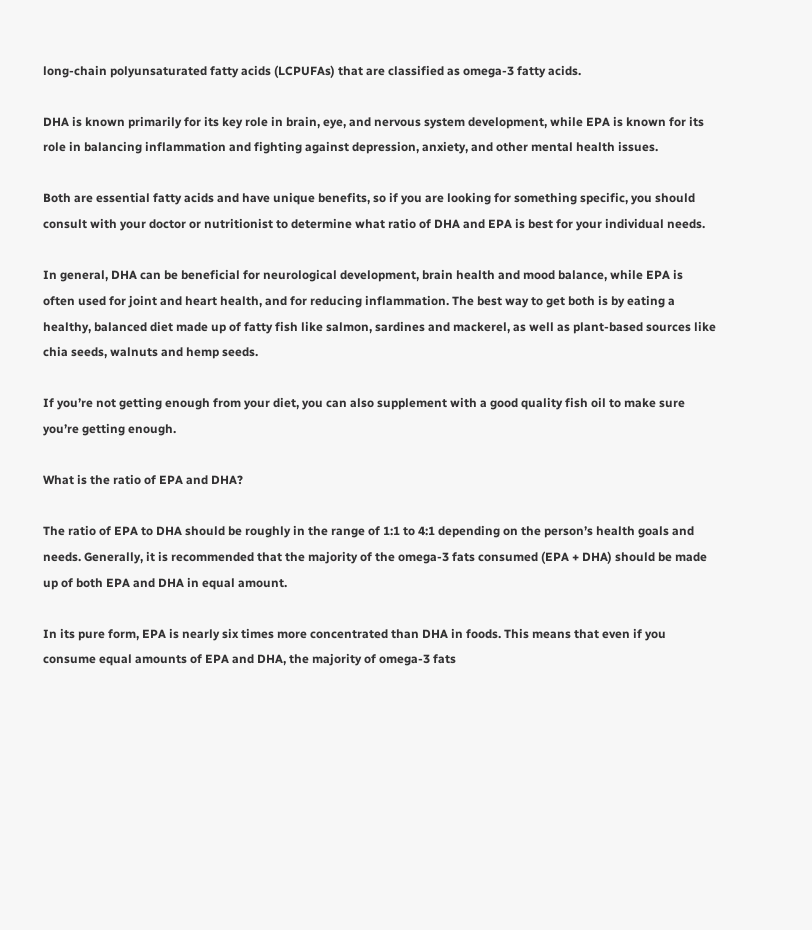long-chain polyunsaturated fatty acids (LCPUFAs) that are classified as omega-3 fatty acids.

DHA is known primarily for its key role in brain, eye, and nervous system development, while EPA is known for its role in balancing inflammation and fighting against depression, anxiety, and other mental health issues.

Both are essential fatty acids and have unique benefits, so if you are looking for something specific, you should consult with your doctor or nutritionist to determine what ratio of DHA and EPA is best for your individual needs.

In general, DHA can be beneficial for neurological development, brain health and mood balance, while EPA is often used for joint and heart health, and for reducing inflammation. The best way to get both is by eating a healthy, balanced diet made up of fatty fish like salmon, sardines and mackerel, as well as plant-based sources like chia seeds, walnuts and hemp seeds.

If you’re not getting enough from your diet, you can also supplement with a good quality fish oil to make sure you’re getting enough.

What is the ratio of EPA and DHA?

The ratio of EPA to DHA should be roughly in the range of 1:1 to 4:1 depending on the person’s health goals and needs. Generally, it is recommended that the majority of the omega-3 fats consumed (EPA + DHA) should be made up of both EPA and DHA in equal amount.

In its pure form, EPA is nearly six times more concentrated than DHA in foods. This means that even if you consume equal amounts of EPA and DHA, the majority of omega-3 fats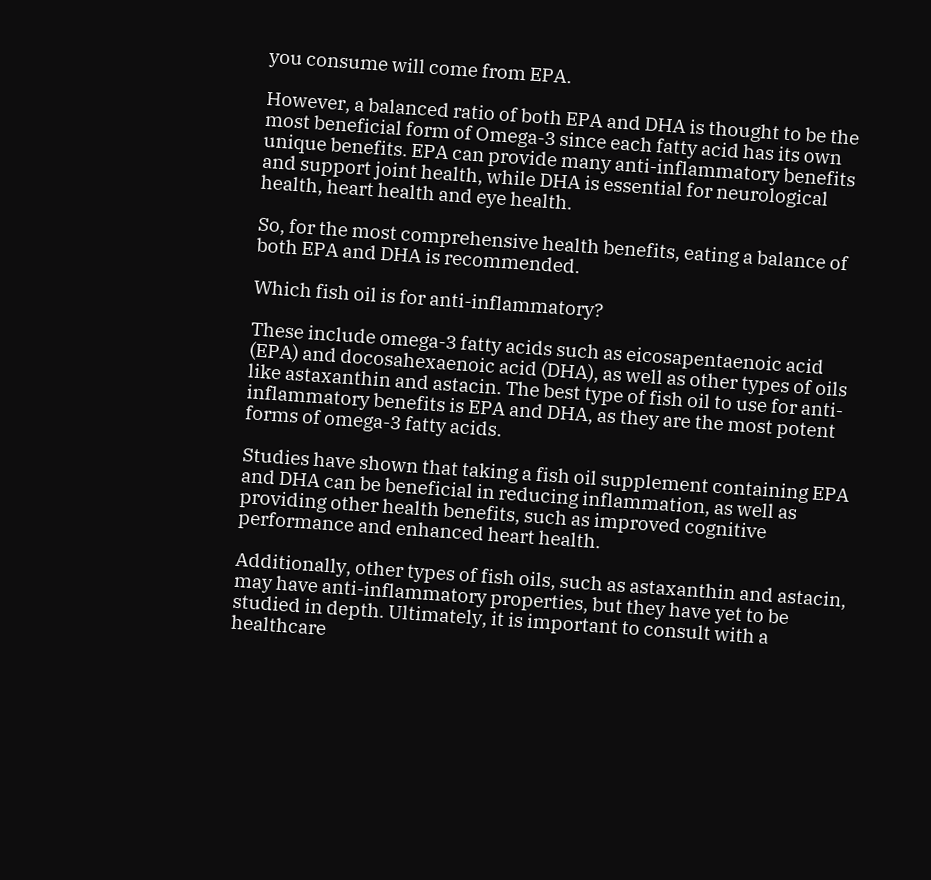you consume will come from EPA.

However, a balanced ratio of both EPA and DHA is thought to be the most beneficial form of Omega-3 since each fatty acid has its own unique benefits. EPA can provide many anti-inflammatory benefits and support joint health, while DHA is essential for neurological health, heart health and eye health.

So, for the most comprehensive health benefits, eating a balance of both EPA and DHA is recommended.

Which fish oil is for anti-inflammatory?

These include omega-3 fatty acids such as eicosapentaenoic acid (EPA) and docosahexaenoic acid (DHA), as well as other types of oils like astaxanthin and astacin. The best type of fish oil to use for anti-inflammatory benefits is EPA and DHA, as they are the most potent forms of omega-3 fatty acids.

Studies have shown that taking a fish oil supplement containing EPA and DHA can be beneficial in reducing inflammation, as well as providing other health benefits, such as improved cognitive performance and enhanced heart health.

Additionally, other types of fish oils, such as astaxanthin and astacin, may have anti-inflammatory properties, but they have yet to be studied in depth. Ultimately, it is important to consult with a healthcare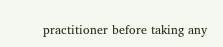practitioner before taking any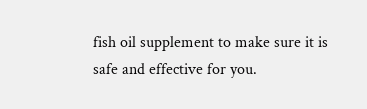fish oil supplement to make sure it is safe and effective for you.